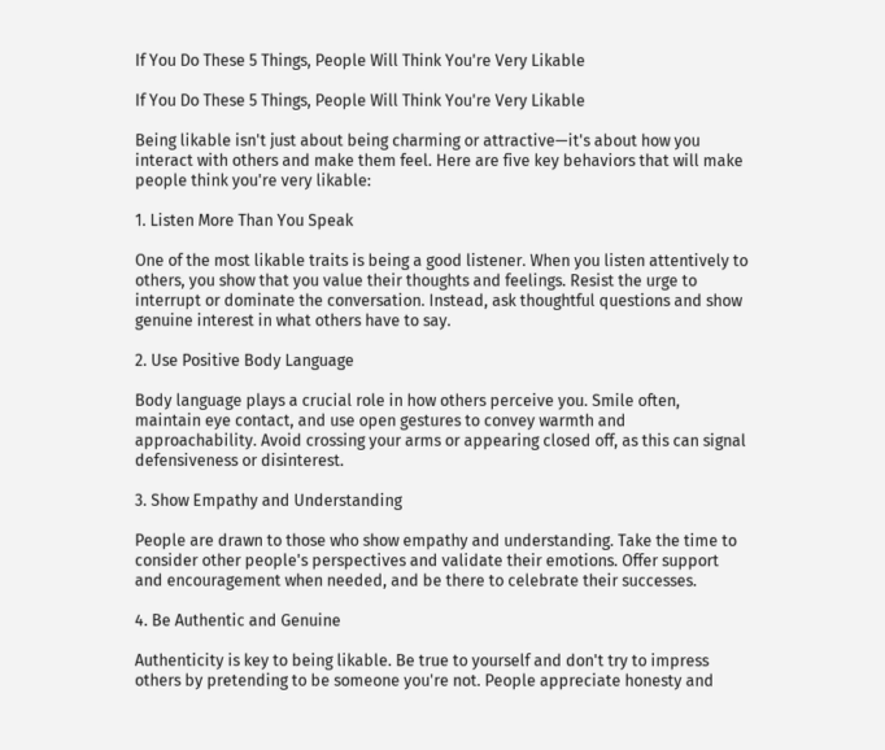If You Do These 5 Things, People Will Think You're Very Likable

If You Do These 5 Things, People Will Think You're Very Likable

Being likable isn't just about being charming or attractive—it's about how you interact with others and make them feel. Here are five key behaviors that will make people think you're very likable:

1. Listen More Than You Speak

One of the most likable traits is being a good listener. When you listen attentively to others, you show that you value their thoughts and feelings. Resist the urge to interrupt or dominate the conversation. Instead, ask thoughtful questions and show genuine interest in what others have to say.

2. Use Positive Body Language

Body language plays a crucial role in how others perceive you. Smile often, maintain eye contact, and use open gestures to convey warmth and approachability. Avoid crossing your arms or appearing closed off, as this can signal defensiveness or disinterest.

3. Show Empathy and Understanding

People are drawn to those who show empathy and understanding. Take the time to consider other people's perspectives and validate their emotions. Offer support and encouragement when needed, and be there to celebrate their successes.

4. Be Authentic and Genuine

Authenticity is key to being likable. Be true to yourself and don't try to impress others by pretending to be someone you're not. People appreciate honesty and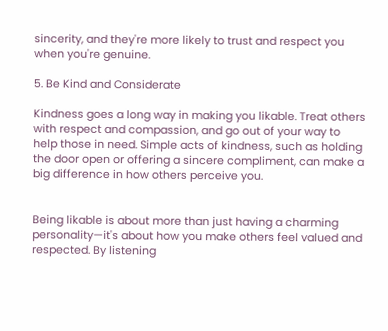sincerity, and they're more likely to trust and respect you when you're genuine.

5. Be Kind and Considerate

Kindness goes a long way in making you likable. Treat others with respect and compassion, and go out of your way to help those in need. Simple acts of kindness, such as holding the door open or offering a sincere compliment, can make a big difference in how others perceive you.


Being likable is about more than just having a charming personality—it's about how you make others feel valued and respected. By listening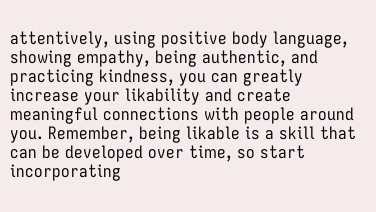attentively, using positive body language, showing empathy, being authentic, and practicing kindness, you can greatly increase your likability and create meaningful connections with people around you. Remember, being likable is a skill that can be developed over time, so start incorporating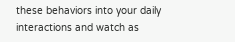these behaviors into your daily interactions and watch as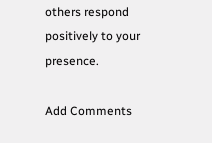others respond positively to your presence.

Add Comments